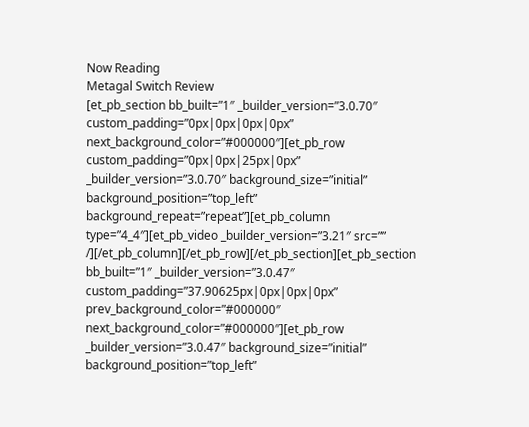Now Reading
Metagal Switch Review
[et_pb_section bb_built=”1″ _builder_version=”3.0.70″ custom_padding=”0px|0px|0px|0px” next_background_color=”#000000″][et_pb_row custom_padding=”0px|0px|25px|0px” _builder_version=”3.0.70″ background_size=”initial” background_position=”top_left” background_repeat=”repeat”][et_pb_column type=”4_4″][et_pb_video _builder_version=”3.21″ src=”” /][/et_pb_column][/et_pb_row][/et_pb_section][et_pb_section bb_built=”1″ _builder_version=”3.0.47″ custom_padding=”37.90625px|0px|0px|0px” prev_background_color=”#000000″ next_background_color=”#000000″][et_pb_row _builder_version=”3.0.47″ background_size=”initial” background_position=”top_left”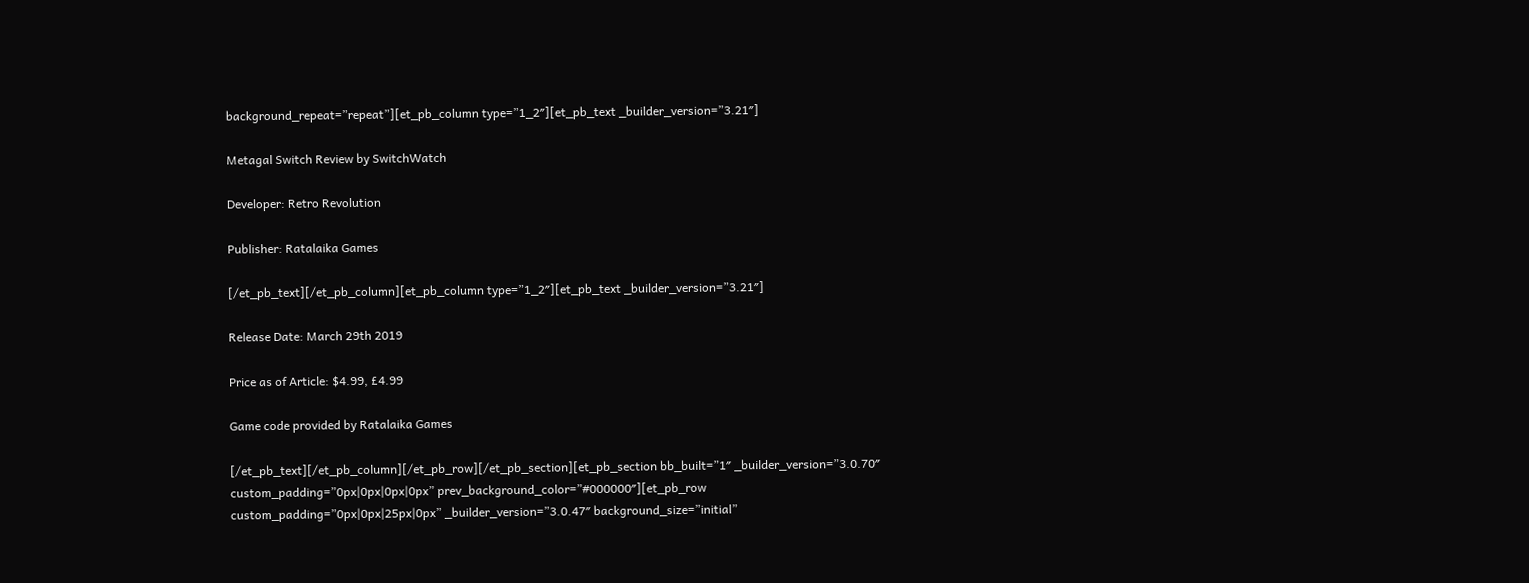background_repeat=”repeat”][et_pb_column type=”1_2″][et_pb_text _builder_version=”3.21″]

Metagal Switch Review by SwitchWatch

Developer: Retro Revolution

Publisher: Ratalaika Games

[/et_pb_text][/et_pb_column][et_pb_column type=”1_2″][et_pb_text _builder_version=”3.21″]

Release Date: March 29th 2019

Price as of Article: $4.99, £4.99

Game code provided by Ratalaika Games

[/et_pb_text][/et_pb_column][/et_pb_row][/et_pb_section][et_pb_section bb_built=”1″ _builder_version=”3.0.70″ custom_padding=”0px|0px|0px|0px” prev_background_color=”#000000″][et_pb_row custom_padding=”0px|0px|25px|0px” _builder_version=”3.0.47″ background_size=”initial”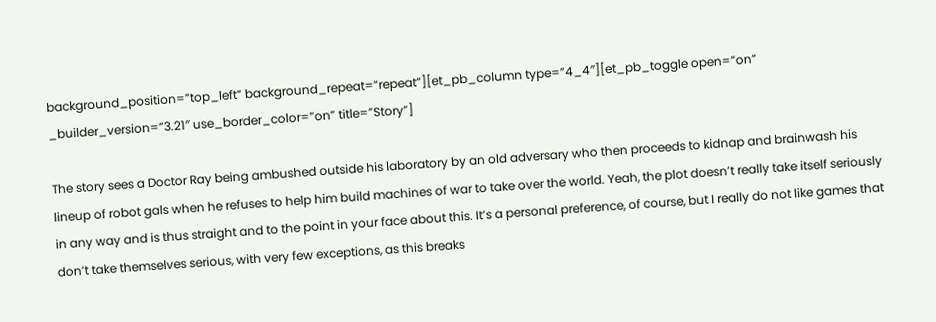background_position=”top_left” background_repeat=”repeat”][et_pb_column type=”4_4″][et_pb_toggle open=”on” _builder_version=”3.21″ use_border_color=”on” title=”Story”]

The story sees a Doctor Ray being ambushed outside his laboratory by an old adversary who then proceeds to kidnap and brainwash his lineup of robot gals when he refuses to help him build machines of war to take over the world. Yeah, the plot doesn’t really take itself seriously in any way and is thus straight and to the point in your face about this. It’s a personal preference, of course, but I really do not like games that don’t take themselves serious, with very few exceptions, as this breaks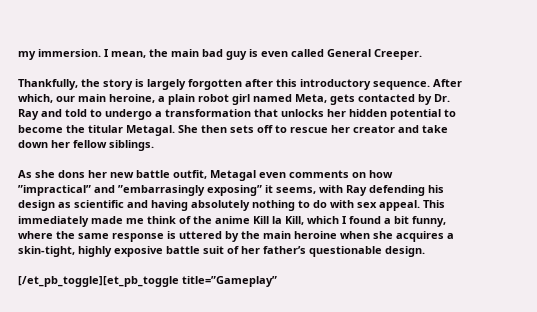my immersion. I mean, the main bad guy is even called General Creeper.

Thankfully, the story is largely forgotten after this introductory sequence. After which, our main heroine, a plain robot girl named Meta, gets contacted by Dr. Ray and told to undergo a transformation that unlocks her hidden potential to become the titular Metagal. She then sets off to rescue her creator and take down her fellow siblings.

As she dons her new battle outfit, Metagal even comments on how ”impractical” and ”embarrasingly exposing” it seems, with Ray defending his design as scientific and having absolutely nothing to do with sex appeal. This immediately made me think of the anime Kill la Kill, which I found a bit funny, where the same response is uttered by the main heroine when she acquires a skin-tight, highly exposive battle suit of her father’s questionable design.

[/et_pb_toggle][et_pb_toggle title=”Gameplay”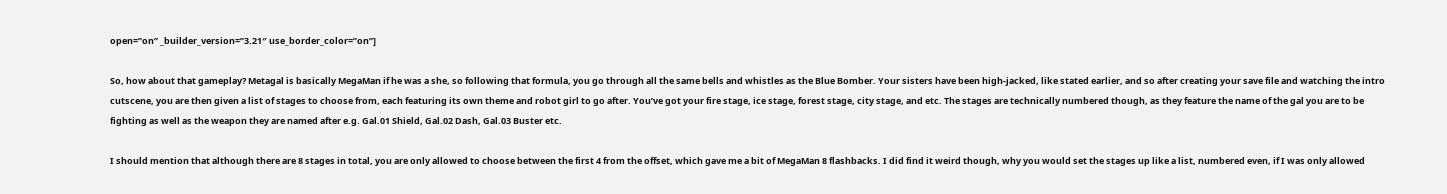open=”on” _builder_version=”3.21″ use_border_color=”on”]

So, how about that gameplay? Metagal is basically MegaMan if he was a she, so following that formula, you go through all the same bells and whistles as the Blue Bomber. Your sisters have been high-jacked, like stated earlier, and so after creating your save file and watching the intro cutscene, you are then given a list of stages to choose from, each featuring its own theme and robot girl to go after. You’ve got your fire stage, ice stage, forest stage, city stage, and etc. The stages are technically numbered though, as they feature the name of the gal you are to be fighting as well as the weapon they are named after e.g. Gal.01 Shield, Gal.02 Dash, Gal.03 Buster etc.

I should mention that although there are 8 stages in total, you are only allowed to choose between the first 4 from the offset, which gave me a bit of MegaMan 8 flashbacks. I did find it weird though, why you would set the stages up like a list, numbered even, if I was only allowed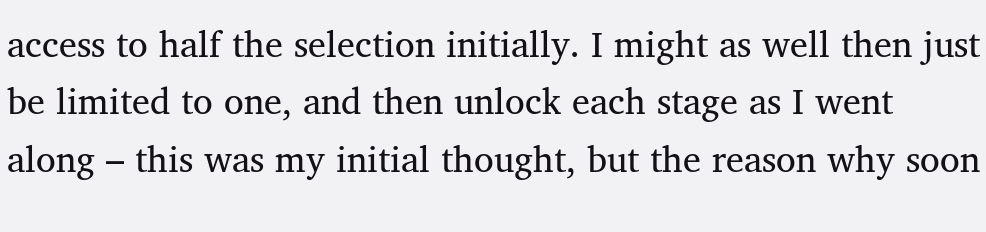access to half the selection initially. I might as well then just be limited to one, and then unlock each stage as I went along – this was my initial thought, but the reason why soon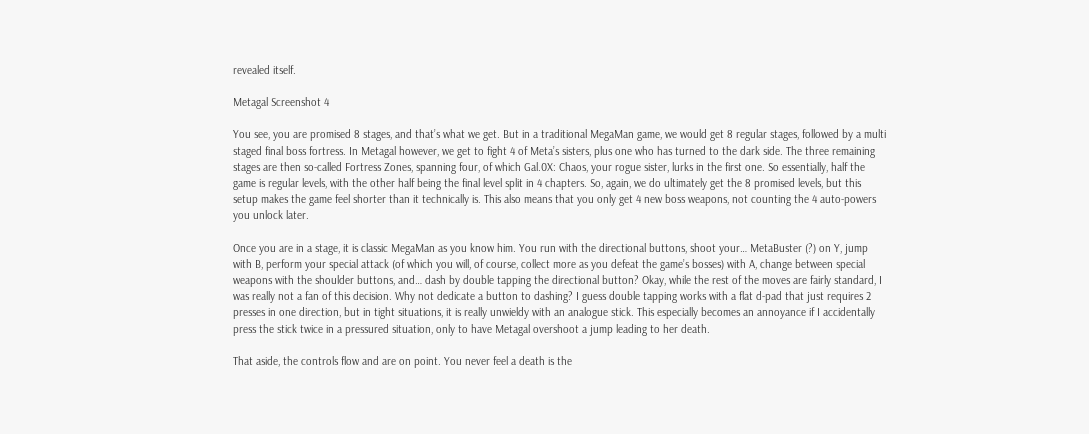revealed itself.

Metagal Screenshot 4

You see, you are promised 8 stages, and that’s what we get. But in a traditional MegaMan game, we would get 8 regular stages, followed by a multi staged final boss fortress. In Metagal however, we get to fight 4 of Meta’s sisters, plus one who has turned to the dark side. The three remaining stages are then so-called Fortress Zones, spanning four, of which Gal.0X: Chaos, your rogue sister, lurks in the first one. So essentially, half the game is regular levels, with the other half being the final level split in 4 chapters. So, again, we do ultimately get the 8 promised levels, but this setup makes the game feel shorter than it technically is. This also means that you only get 4 new boss weapons, not counting the 4 auto-powers you unlock later.

Once you are in a stage, it is classic MegaMan as you know him. You run with the directional buttons, shoot your… MetaBuster (?) on Y, jump with B, perform your special attack (of which you will, of course, collect more as you defeat the game’s bosses) with A, change between special weapons with the shoulder buttons, and… dash by double tapping the directional button? Okay, while the rest of the moves are fairly standard, I was really not a fan of this decision. Why not dedicate a button to dashing? I guess double tapping works with a flat d-pad that just requires 2 presses in one direction, but in tight situations, it is really unwieldy with an analogue stick. This especially becomes an annoyance if I accidentally press the stick twice in a pressured situation, only to have Metagal overshoot a jump leading to her death.

That aside, the controls flow and are on point. You never feel a death is the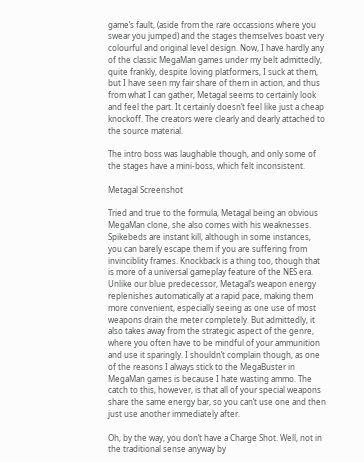game’s fault, (aside from the rare occassions where you swear you jumped) and the stages themselves boast very colourful and original level design. Now, I have hardly any of the classic MegaMan games under my belt admittedly, quite frankly, despite loving platformers, I suck at them, but I have seen my fair share of them in action, and thus from what I can gather, Metagal seems to certainly look and feel the part. It certainly doesn’t feel like just a cheap knockoff. The creators were clearly and dearly attached to the source material.

The intro boss was laughable though, and only some of the stages have a mini-boss, which felt inconsistent.

Metagal Screenshot

Tried and true to the formula, Metagal being an obvious MegaMan clone, she also comes with his weaknesses. Spikebeds are instant kill, although in some instances, you can barely escape them if you are suffering from invinciblity frames. Knockback is a thing too, though that is more of a universal gameplay feature of the NES era. Unlike our blue predecessor, Metagal’s weapon energy replenishes automatically at a rapid pace, making them more convenient, especially seeing as one use of most weapons drain the meter completely. But admittedly, it also takes away from the strategic aspect of the genre, where you often have to be mindful of your ammunition and use it sparingly. I shouldn’t complain though, as one of the reasons I always stick to the MegaBuster in MegaMan games is because I hate wasting ammo. The catch to this, however, is that all of your special weapons share the same energy bar, so you can’t use one and then just use another immediately after.

Oh, by the way, you don’t have a Charge Shot. Well, not in the traditional sense anyway by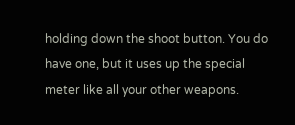holding down the shoot button. You do have one, but it uses up the special meter like all your other weapons.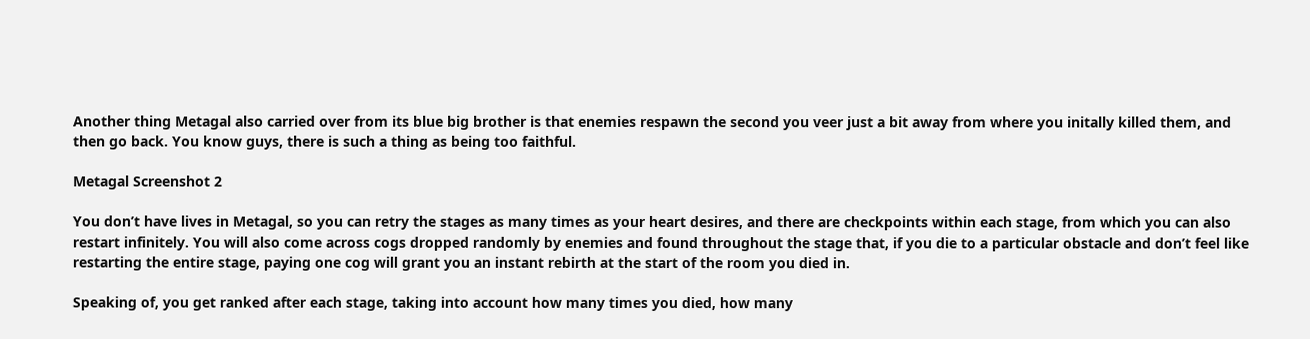Another thing Metagal also carried over from its blue big brother is that enemies respawn the second you veer just a bit away from where you initally killed them, and then go back. You know guys, there is such a thing as being too faithful.

Metagal Screenshot 2

You don’t have lives in Metagal, so you can retry the stages as many times as your heart desires, and there are checkpoints within each stage, from which you can also restart infinitely. You will also come across cogs dropped randomly by enemies and found throughout the stage that, if you die to a particular obstacle and don’t feel like restarting the entire stage, paying one cog will grant you an instant rebirth at the start of the room you died in.

Speaking of, you get ranked after each stage, taking into account how many times you died, how many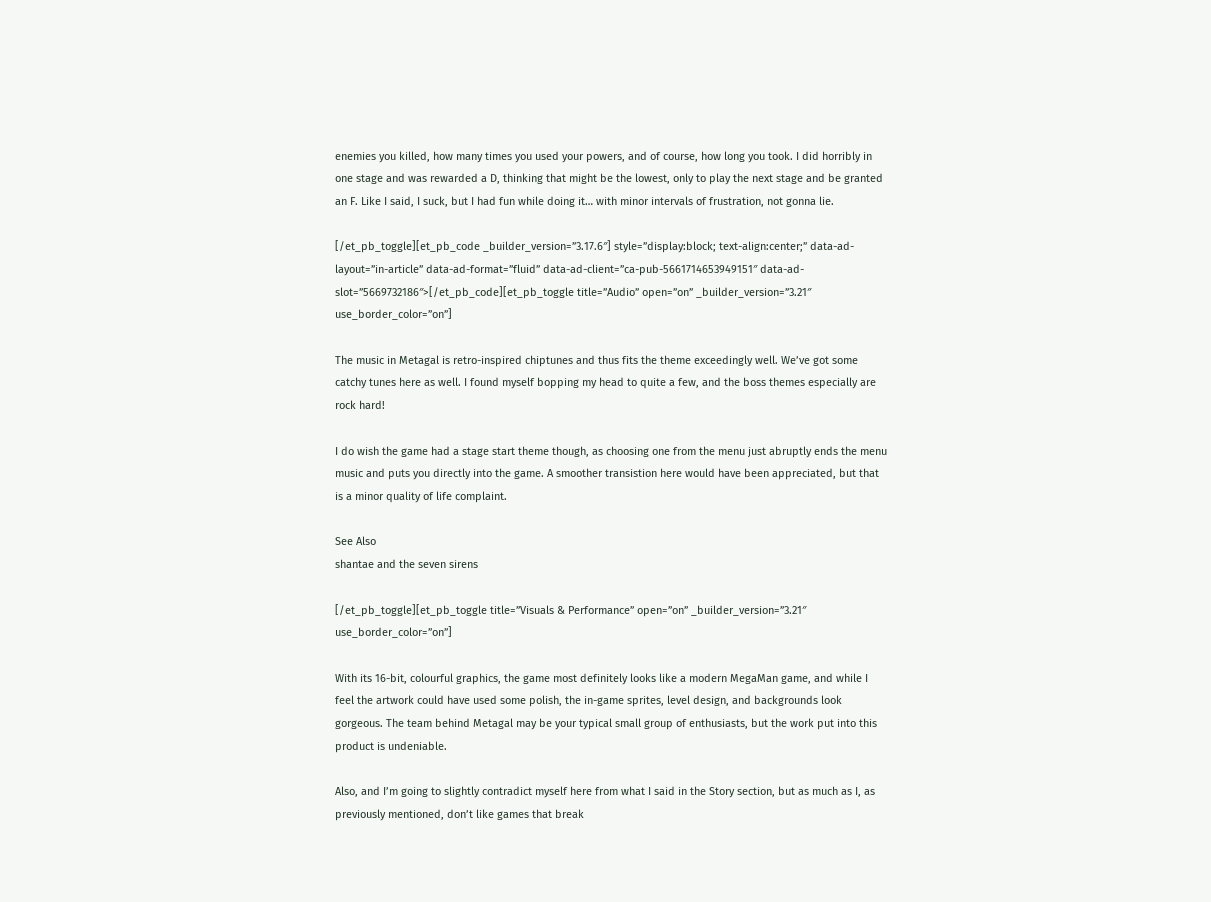enemies you killed, how many times you used your powers, and of course, how long you took. I did horribly in one stage and was rewarded a D, thinking that might be the lowest, only to play the next stage and be granted an F. Like I said, I suck, but I had fun while doing it… with minor intervals of frustration, not gonna lie.

[/et_pb_toggle][et_pb_code _builder_version=”3.17.6″] style=”display:block; text-align:center;” data-ad-layout=”in-article” data-ad-format=”fluid” data-ad-client=”ca-pub-5661714653949151″ data-ad-slot=”5669732186″>[/et_pb_code][et_pb_toggle title=”Audio” open=”on” _builder_version=”3.21″ use_border_color=”on”]

The music in Metagal is retro-inspired chiptunes and thus fits the theme exceedingly well. We’ve got some catchy tunes here as well. I found myself bopping my head to quite a few, and the boss themes especially are rock hard!

I do wish the game had a stage start theme though, as choosing one from the menu just abruptly ends the menu music and puts you directly into the game. A smoother transistion here would have been appreciated, but that is a minor quality of life complaint.

See Also
shantae and the seven sirens

[/et_pb_toggle][et_pb_toggle title=”Visuals & Performance” open=”on” _builder_version=”3.21″ use_border_color=”on”]

With its 16-bit, colourful graphics, the game most definitely looks like a modern MegaMan game, and while I feel the artwork could have used some polish, the in-game sprites, level design, and backgrounds look gorgeous. The team behind Metagal may be your typical small group of enthusiasts, but the work put into this product is undeniable.

Also, and I’m going to slightly contradict myself here from what I said in the Story section, but as much as I, as previously mentioned, don’t like games that break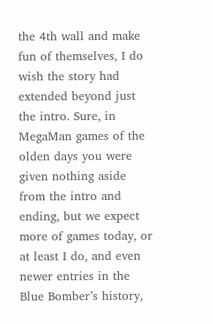the 4th wall and make fun of themselves, I do wish the story had extended beyond just the intro. Sure, in MegaMan games of the olden days you were given nothing aside from the intro and ending, but we expect more of games today, or at least I do, and even newer entries in the Blue Bomber’s history,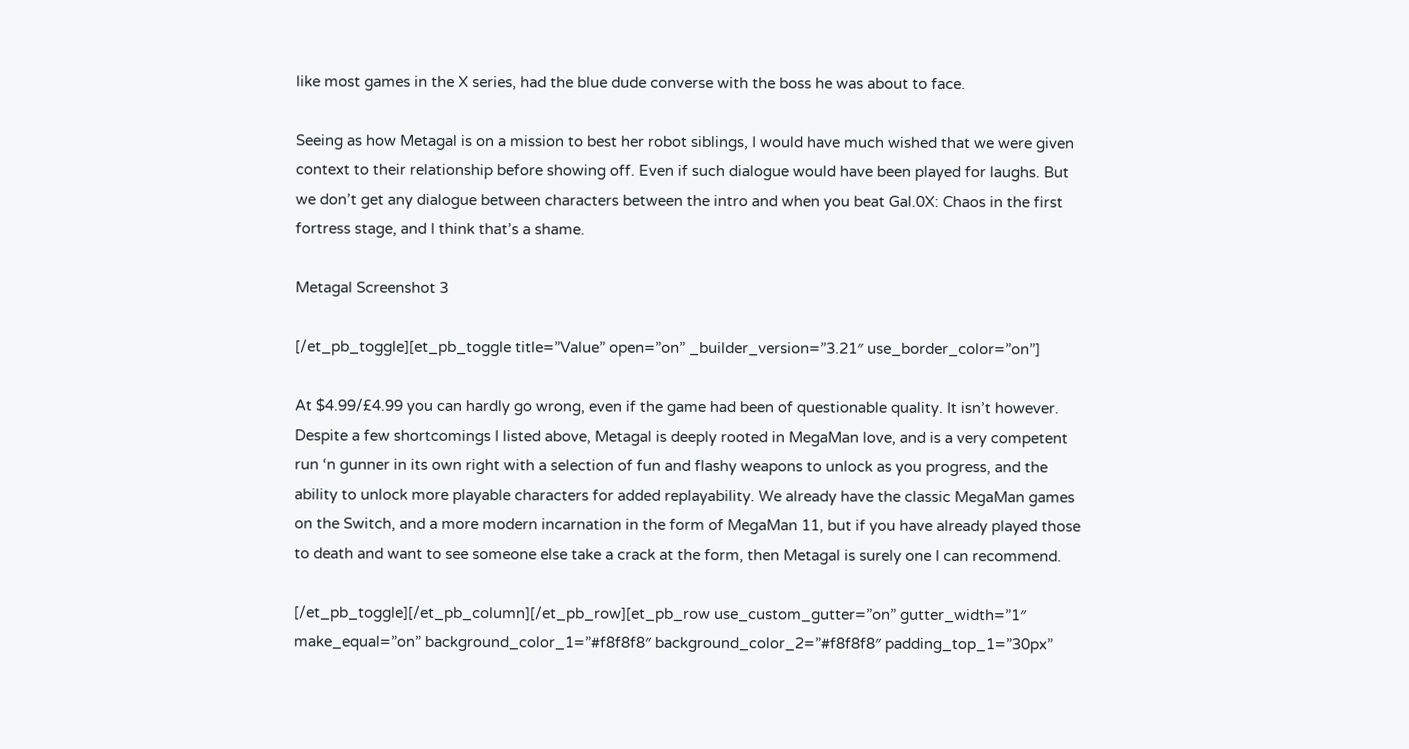like most games in the X series, had the blue dude converse with the boss he was about to face.

Seeing as how Metagal is on a mission to best her robot siblings, I would have much wished that we were given context to their relationship before showing off. Even if such dialogue would have been played for laughs. But we don’t get any dialogue between characters between the intro and when you beat Gal.0X: Chaos in the first fortress stage, and I think that’s a shame.

Metagal Screenshot 3

[/et_pb_toggle][et_pb_toggle title=”Value” open=”on” _builder_version=”3.21″ use_border_color=”on”]

At $4.99/£4.99 you can hardly go wrong, even if the game had been of questionable quality. It isn’t however. Despite a few shortcomings I listed above, Metagal is deeply rooted in MegaMan love, and is a very competent run ‘n gunner in its own right with a selection of fun and flashy weapons to unlock as you progress, and the ability to unlock more playable characters for added replayability. We already have the classic MegaMan games on the Switch, and a more modern incarnation in the form of MegaMan 11, but if you have already played those to death and want to see someone else take a crack at the form, then Metagal is surely one I can recommend.

[/et_pb_toggle][/et_pb_column][/et_pb_row][et_pb_row use_custom_gutter=”on” gutter_width=”1″ make_equal=”on” background_color_1=”#f8f8f8″ background_color_2=”#f8f8f8″ padding_top_1=”30px”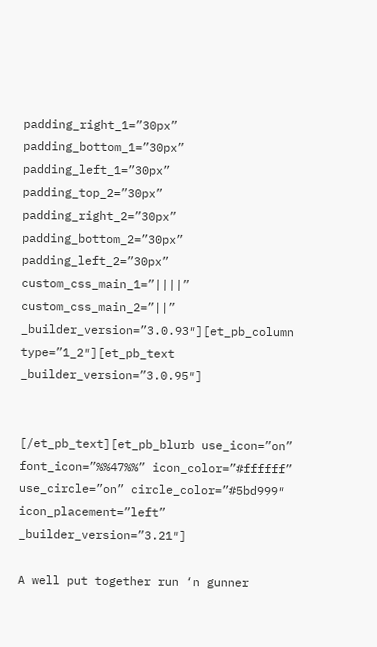padding_right_1=”30px” padding_bottom_1=”30px” padding_left_1=”30px” padding_top_2=”30px” padding_right_2=”30px” padding_bottom_2=”30px” padding_left_2=”30px” custom_css_main_1=”||||” custom_css_main_2=”||” _builder_version=”3.0.93″][et_pb_column type=”1_2″][et_pb_text _builder_version=”3.0.95″]


[/et_pb_text][et_pb_blurb use_icon=”on” font_icon=”%%47%%” icon_color=”#ffffff” use_circle=”on” circle_color=”#5bd999″ icon_placement=”left” _builder_version=”3.21″]

A well put together run ‘n gunner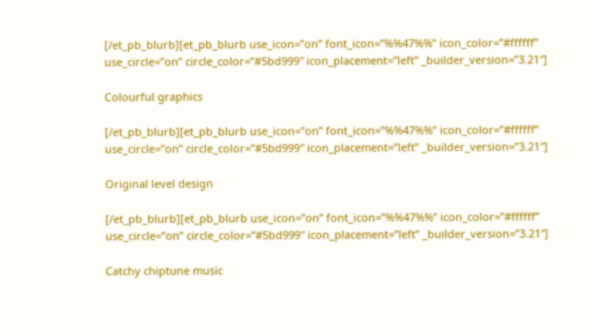[/et_pb_blurb][et_pb_blurb use_icon=”on” font_icon=”%%47%%” icon_color=”#ffffff” use_circle=”on” circle_color=”#5bd999″ icon_placement=”left” _builder_version=”3.21″]

Colourful graphics

[/et_pb_blurb][et_pb_blurb use_icon=”on” font_icon=”%%47%%” icon_color=”#ffffff” use_circle=”on” circle_color=”#5bd999″ icon_placement=”left” _builder_version=”3.21″]

Original level design

[/et_pb_blurb][et_pb_blurb use_icon=”on” font_icon=”%%47%%” icon_color=”#ffffff” use_circle=”on” circle_color=”#5bd999″ icon_placement=”left” _builder_version=”3.21″]

Catchy chiptune music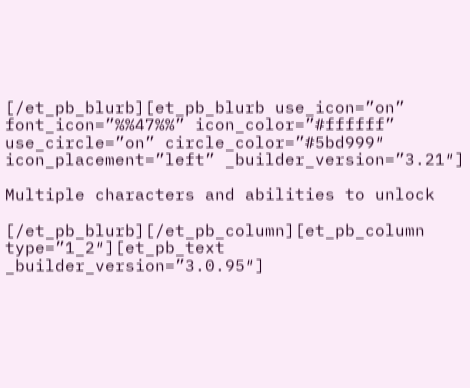[/et_pb_blurb][et_pb_blurb use_icon=”on” font_icon=”%%47%%” icon_color=”#ffffff” use_circle=”on” circle_color=”#5bd999″ icon_placement=”left” _builder_version=”3.21″]

Multiple characters and abilities to unlock

[/et_pb_blurb][/et_pb_column][et_pb_column type=”1_2″][et_pb_text _builder_version=”3.0.95″]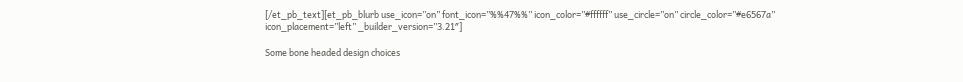[/et_pb_text][et_pb_blurb use_icon=”on” font_icon=”%%47%%” icon_color=”#ffffff” use_circle=”on” circle_color=”#e6567a” icon_placement=”left” _builder_version=”3.21″]

Some bone headed design choices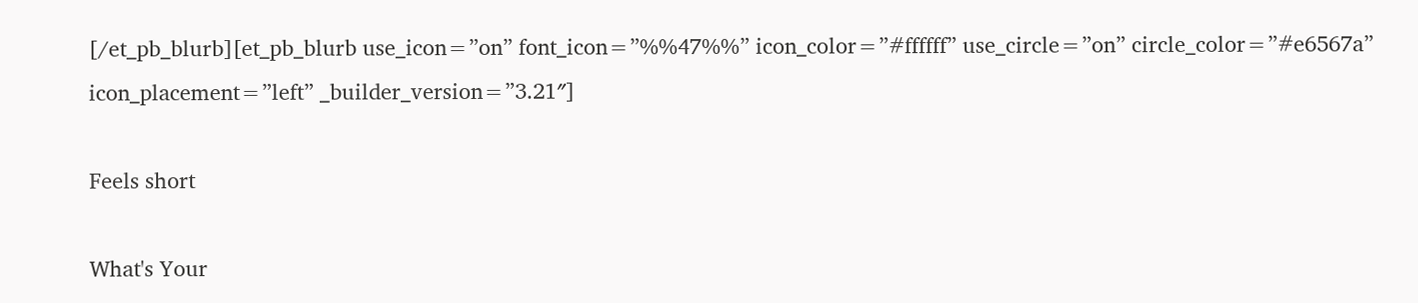[/et_pb_blurb][et_pb_blurb use_icon=”on” font_icon=”%%47%%” icon_color=”#ffffff” use_circle=”on” circle_color=”#e6567a” icon_placement=”left” _builder_version=”3.21″]

Feels short

What's Your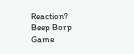Reaction?
Beep Borp
Game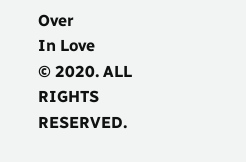Over
In Love
© 2020. ALL RIGHTS RESERVED.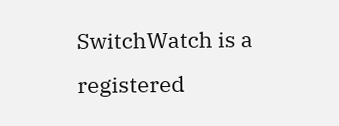SwitchWatch is a registered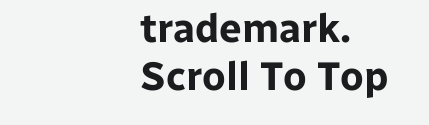trademark.
Scroll To Top